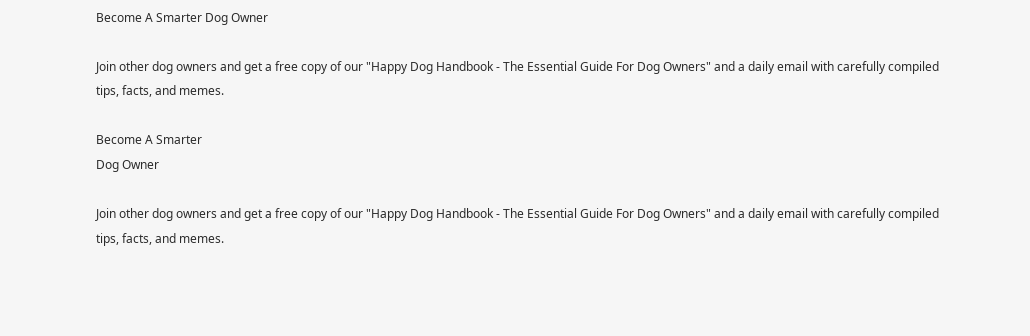Become A Smarter Dog Owner

Join other dog owners and get a free copy of our "Happy Dog Handbook - The Essential Guide For Dog Owners" and a daily email with carefully compiled tips, facts, and memes.

Become A Smarter
Dog Owner

Join other dog owners and get a free copy of our "Happy Dog Handbook - The Essential Guide For Dog Owners" and a daily email with carefully compiled tips, facts, and memes.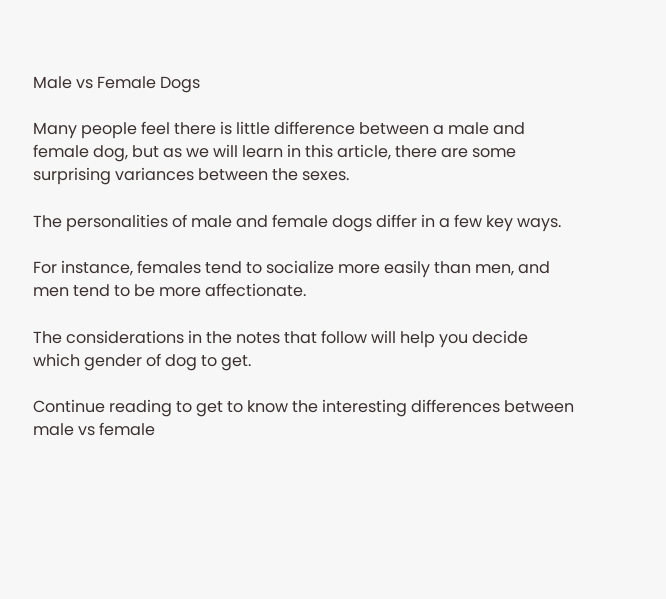Male vs Female Dogs

Many people feel there is little difference between a male and female dog, but as we will learn in this article, there are some surprising variances between the sexes.

The personalities of male and female dogs differ in a few key ways.

For instance, females tend to socialize more easily than men, and men tend to be more affectionate.

The considerations in the notes that follow will help you decide which gender of dog to get.

Continue reading to get to know the interesting differences between male vs female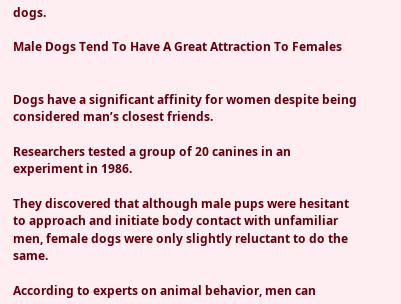dogs.

Male Dogs Tend To Have A Great Attraction To Females


Dogs have a significant affinity for women despite being considered man’s closest friends.

Researchers tested a group of 20 canines in an experiment in 1986.

They discovered that although male pups were hesitant to approach and initiate body contact with unfamiliar men, female dogs were only slightly reluctant to do the same.

According to experts on animal behavior, men can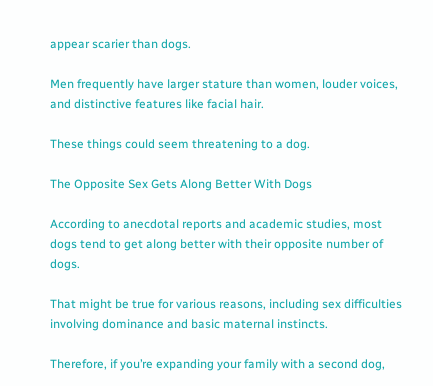appear scarier than dogs.

Men frequently have larger stature than women, louder voices, and distinctive features like facial hair.

These things could seem threatening to a dog.

The Opposite Sex Gets Along Better With Dogs

According to anecdotal reports and academic studies, most dogs tend to get along better with their opposite number of dogs.

That might be true for various reasons, including sex difficulties involving dominance and basic maternal instincts.

Therefore, if you’re expanding your family with a second dog,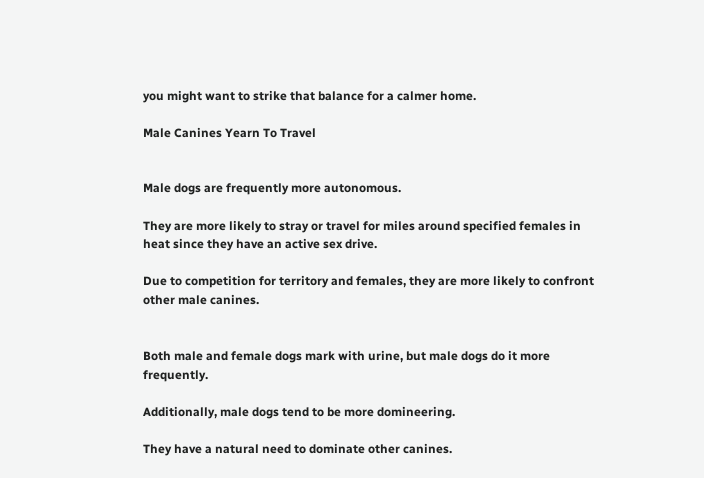you might want to strike that balance for a calmer home.

Male Canines Yearn To Travel


Male dogs are frequently more autonomous.

They are more likely to stray or travel for miles around specified females in heat since they have an active sex drive.

Due to competition for territory and females, they are more likely to confront other male canines.


Both male and female dogs mark with urine, but male dogs do it more frequently.

Additionally, male dogs tend to be more domineering.

They have a natural need to dominate other canines.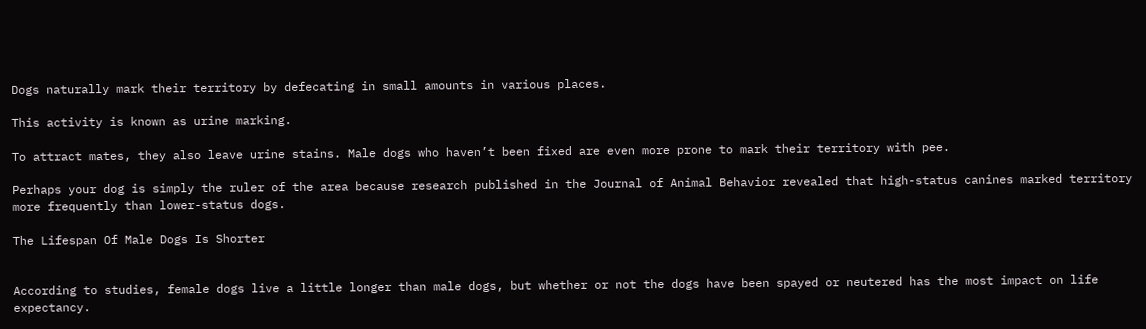Dogs naturally mark their territory by defecating in small amounts in various places.

This activity is known as urine marking.

To attract mates, they also leave urine stains. Male dogs who haven’t been fixed are even more prone to mark their territory with pee.

Perhaps your dog is simply the ruler of the area because research published in the Journal of Animal Behavior revealed that high-status canines marked territory more frequently than lower-status dogs.

The Lifespan Of Male Dogs Is Shorter


According to studies, female dogs live a little longer than male dogs, but whether or not the dogs have been spayed or neutered has the most impact on life expectancy.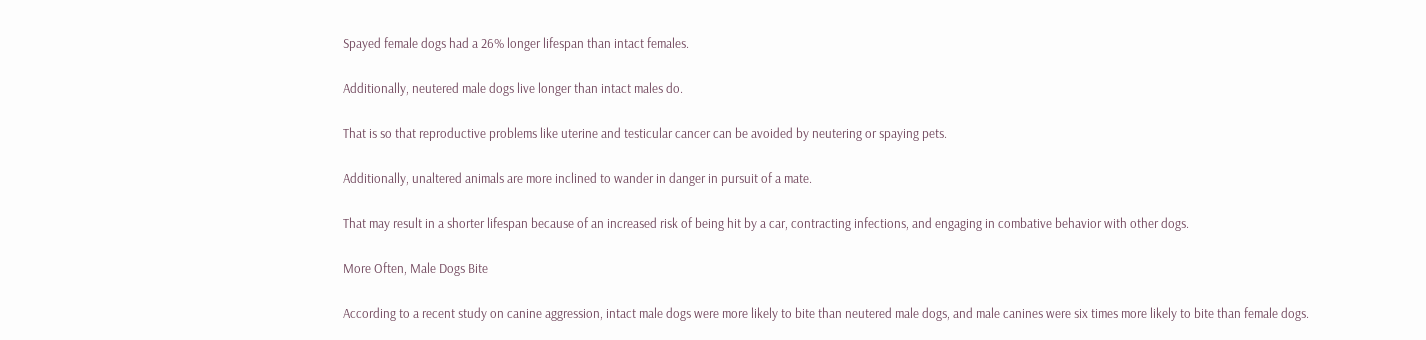Spayed female dogs had a 26% longer lifespan than intact females.

Additionally, neutered male dogs live longer than intact males do.

That is so that reproductive problems like uterine and testicular cancer can be avoided by neutering or spaying pets.

Additionally, unaltered animals are more inclined to wander in danger in pursuit of a mate.

That may result in a shorter lifespan because of an increased risk of being hit by a car, contracting infections, and engaging in combative behavior with other dogs.

More Often, Male Dogs Bite

According to a recent study on canine aggression, intact male dogs were more likely to bite than neutered male dogs, and male canines were six times more likely to bite than female dogs.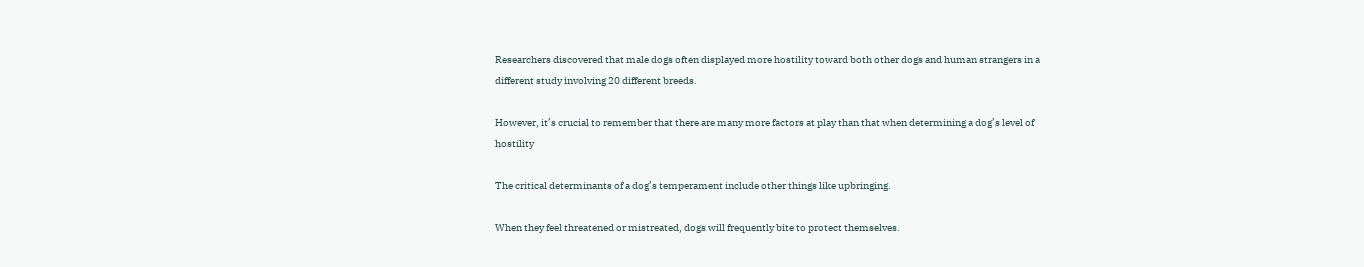Researchers discovered that male dogs often displayed more hostility toward both other dogs and human strangers in a different study involving 20 different breeds.

However, it’s crucial to remember that there are many more factors at play than that when determining a dog’s level of hostility

The critical determinants of a dog’s temperament include other things like upbringing.

When they feel threatened or mistreated, dogs will frequently bite to protect themselves.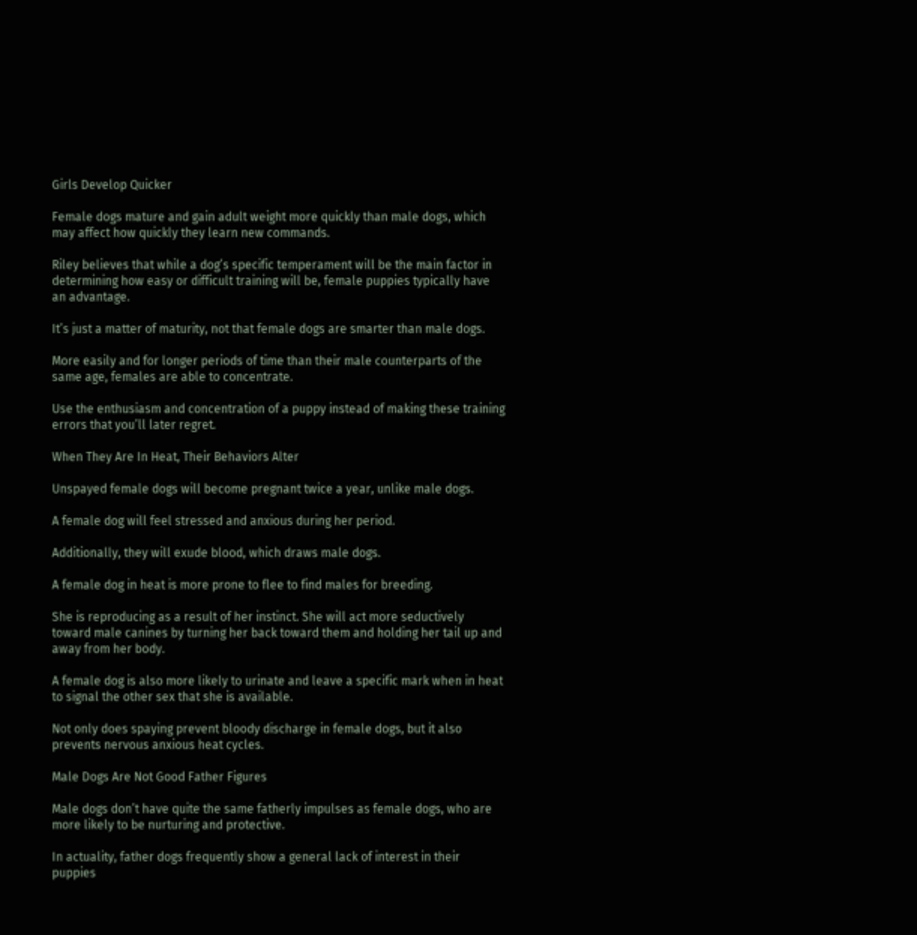Girls Develop Quicker

Female dogs mature and gain adult weight more quickly than male dogs, which may affect how quickly they learn new commands.

Riley believes that while a dog’s specific temperament will be the main factor in determining how easy or difficult training will be, female puppies typically have an advantage.

It’s just a matter of maturity, not that female dogs are smarter than male dogs.

More easily and for longer periods of time than their male counterparts of the same age, females are able to concentrate.

Use the enthusiasm and concentration of a puppy instead of making these training errors that you’ll later regret.

When They Are In Heat, Their Behaviors Alter

Unspayed female dogs will become pregnant twice a year, unlike male dogs.

A female dog will feel stressed and anxious during her period.

Additionally, they will exude blood, which draws male dogs.

A female dog in heat is more prone to flee to find males for breeding.

She is reproducing as a result of her instinct. She will act more seductively toward male canines by turning her back toward them and holding her tail up and away from her body.

A female dog is also more likely to urinate and leave a specific mark when in heat to signal the other sex that she is available.

Not only does spaying prevent bloody discharge in female dogs, but it also prevents nervous anxious heat cycles.

Male Dogs Are Not Good Father Figures

Male dogs don’t have quite the same fatherly impulses as female dogs, who are more likely to be nurturing and protective.

In actuality, father dogs frequently show a general lack of interest in their puppies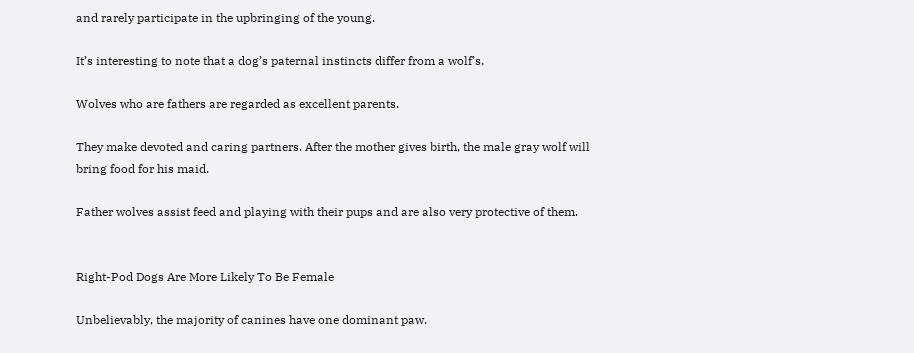and rarely participate in the upbringing of the young.

It’s interesting to note that a dog’s paternal instincts differ from a wolf’s.

Wolves who are fathers are regarded as excellent parents.

They make devoted and caring partners. After the mother gives birth, the male gray wolf will bring food for his maid.

Father wolves assist feed and playing with their pups and are also very protective of them.


Right-Pod Dogs Are More Likely To Be Female

Unbelievably, the majority of canines have one dominant paw.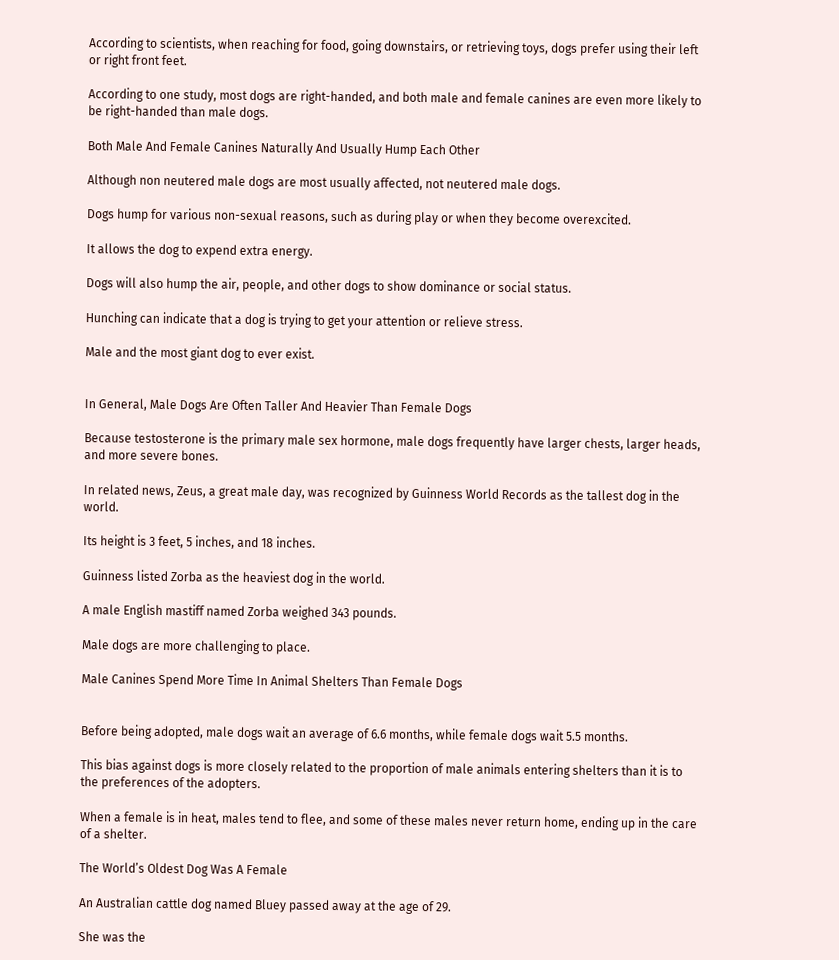According to scientists, when reaching for food, going downstairs, or retrieving toys, dogs prefer using their left or right front feet.

According to one study, most dogs are right-handed, and both male and female canines are even more likely to be right-handed than male dogs.

Both Male And Female Canines Naturally And Usually Hump Each Other

Although non neutered male dogs are most usually affected, not neutered male dogs.

Dogs hump for various non-sexual reasons, such as during play or when they become overexcited.

It allows the dog to expend extra energy.

Dogs will also hump the air, people, and other dogs to show dominance or social status.

Hunching can indicate that a dog is trying to get your attention or relieve stress.

Male and the most giant dog to ever exist.


In General, Male Dogs Are Often Taller And Heavier Than Female Dogs

Because testosterone is the primary male sex hormone, male dogs frequently have larger chests, larger heads, and more severe bones.

In related news, Zeus, a great male day, was recognized by Guinness World Records as the tallest dog in the world.

Its height is 3 feet, 5 inches, and 18 inches.

Guinness listed Zorba as the heaviest dog in the world.

A male English mastiff named Zorba weighed 343 pounds.

Male dogs are more challenging to place.

Male Canines Spend More Time In Animal Shelters Than Female Dogs


Before being adopted, male dogs wait an average of 6.6 months, while female dogs wait 5.5 months.

This bias against dogs is more closely related to the proportion of male animals entering shelters than it is to the preferences of the adopters.

When a female is in heat, males tend to flee, and some of these males never return home, ending up in the care of a shelter.

The World’s Oldest Dog Was A Female

An Australian cattle dog named Bluey passed away at the age of 29.

She was the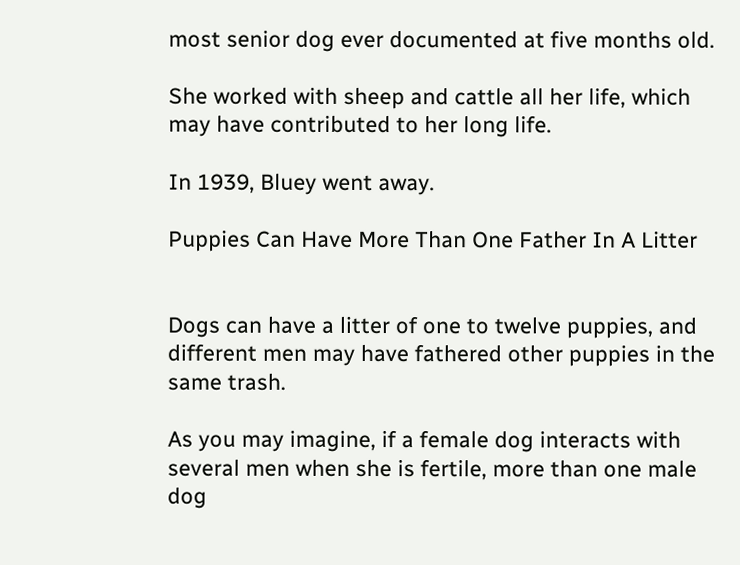most senior dog ever documented at five months old.

She worked with sheep and cattle all her life, which may have contributed to her long life.

In 1939, Bluey went away.

Puppies Can Have More Than One Father In A Litter


Dogs can have a litter of one to twelve puppies, and different men may have fathered other puppies in the same trash.

As you may imagine, if a female dog interacts with several men when she is fertile, more than one male dog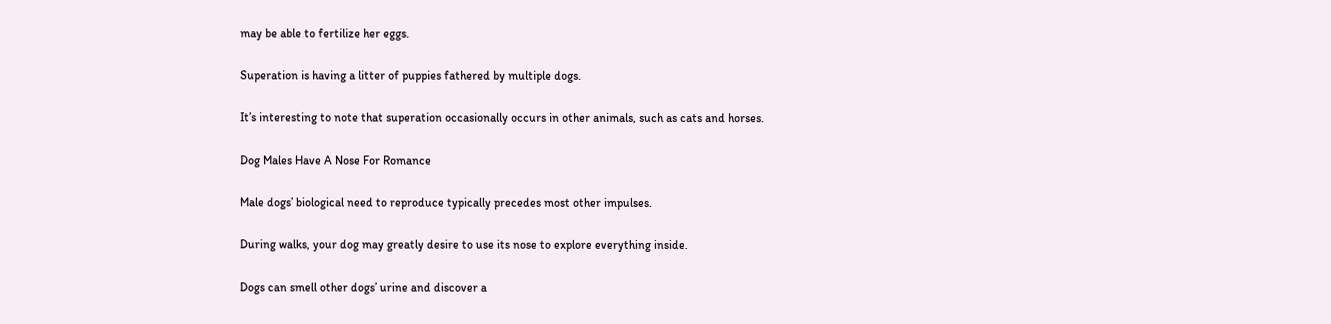may be able to fertilize her eggs.

Superation is having a litter of puppies fathered by multiple dogs.

It’s interesting to note that superation occasionally occurs in other animals, such as cats and horses.

Dog Males Have A Nose For Romance

Male dogs’ biological need to reproduce typically precedes most other impulses.

During walks, your dog may greatly desire to use its nose to explore everything inside.

Dogs can smell other dogs’ urine and discover a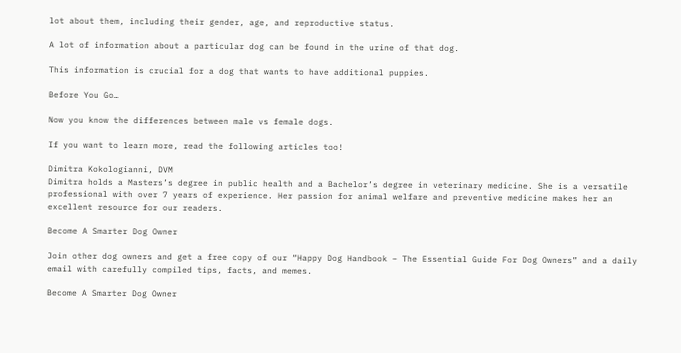lot about them, including their gender, age, and reproductive status.

A lot of information about a particular dog can be found in the urine of that dog.

This information is crucial for a dog that wants to have additional puppies.

Before You Go…

Now you know the differences between male vs female dogs.

If you want to learn more, read the following articles too!

Dimitra Kokologianni, DVM
Dimitra holds a Masters’s degree in public health and a Bachelor’s degree in veterinary medicine. She is a versatile professional with over 7 years of experience. Her passion for animal welfare and preventive medicine makes her an excellent resource for our readers.

Become A Smarter Dog Owner

Join other dog owners and get a free copy of our “Happy Dog Handbook – The Essential Guide For Dog Owners” and a daily email with carefully compiled tips, facts, and memes.

Become A Smarter Dog Owner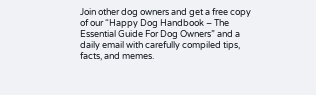Join other dog owners and get a free copy of our “Happy Dog Handbook – The Essential Guide For Dog Owners” and a daily email with carefully compiled tips, facts, and memes.